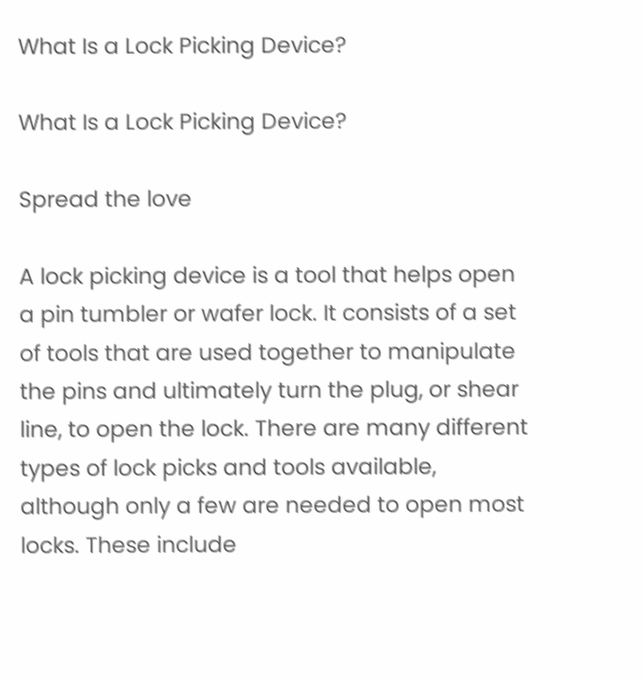What Is a Lock Picking Device?

What Is a Lock Picking Device?

Spread the love

A lock picking device is a tool that helps open a pin tumbler or wafer lock. It consists of a set of tools that are used together to manipulate the pins and ultimately turn the plug, or shear line, to open the lock. There are many different types of lock picks and tools available, although only a few are needed to open most locks. These include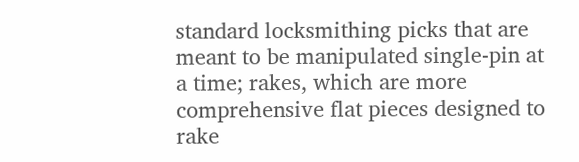standard locksmithing picks that are meant to be manipulated single-pin at a time; rakes, which are more comprehensive flat pieces designed to rake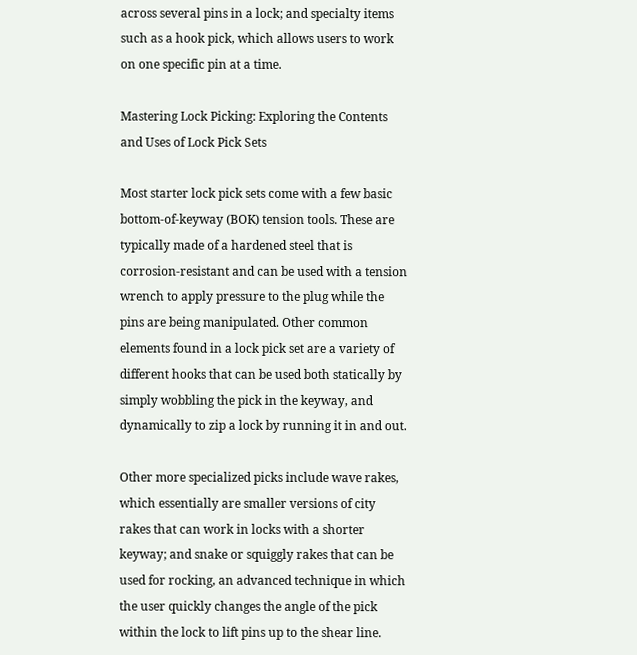across several pins in a lock; and specialty items such as a hook pick, which allows users to work on one specific pin at a time.

Mastering Lock Picking: Exploring the Contents and Uses of Lock Pick Sets

Most starter lock pick sets come with a few basic bottom-of-keyway (BOK) tension tools. These are typically made of a hardened steel that is corrosion-resistant and can be used with a tension wrench to apply pressure to the plug while the pins are being manipulated. Other common elements found in a lock pick set are a variety of different hooks that can be used both statically by simply wobbling the pick in the keyway, and dynamically to zip a lock by running it in and out.

Other more specialized picks include wave rakes, which essentially are smaller versions of city rakes that can work in locks with a shorter keyway; and snake or squiggly rakes that can be used for rocking, an advanced technique in which the user quickly changes the angle of the pick within the lock to lift pins up to the shear line.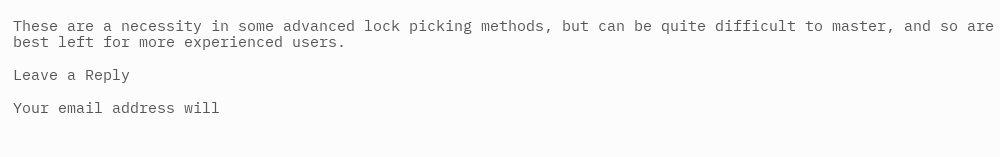These are a necessity in some advanced lock picking methods, but can be quite difficult to master, and so are best left for more experienced users.

Leave a Reply

Your email address will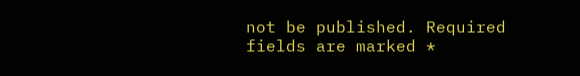not be published. Required fields are marked *